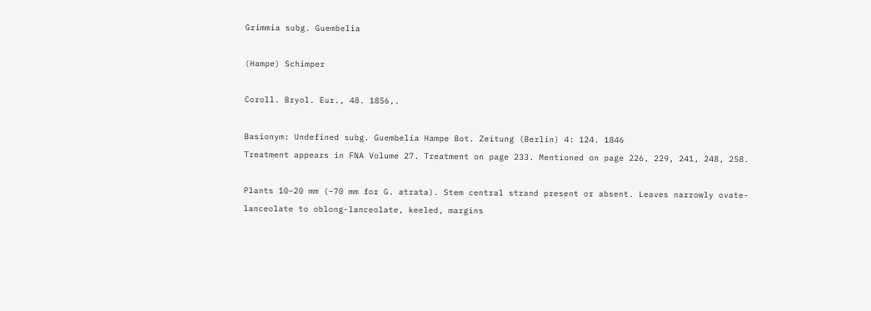Grimmia subg. Guembelia

(Hampe) Schimper

Coroll. Bryol. Eur., 48. 1856,.

Basionym: Undefined subg. Guembelia Hampe Bot. Zeitung (Berlin) 4: 124. 1846
Treatment appears in FNA Volume 27. Treatment on page 233. Mentioned on page 226, 229, 241, 248, 258.

Plants 10–20 mm (–70 mm for G. atrata). Stem central strand present or absent. Leaves narrowly ovate-lanceolate to oblong-lanceolate, keeled, margins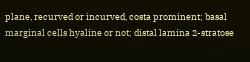plane, recurved or incurved, costa prominent; basal marginal cells hyaline or not; distal lamina 2-stratose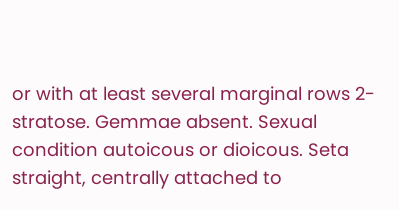or with at least several marginal rows 2-stratose. Gemmae absent. Sexual condition autoicous or dioicous. Seta straight, centrally attached to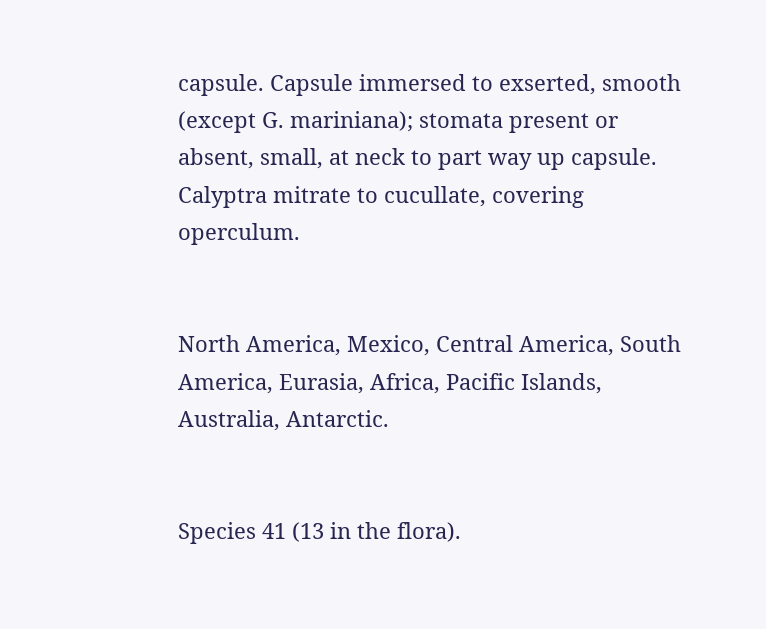capsule. Capsule immersed to exserted, smooth (except G. mariniana); stomata present or absent, small, at neck to part way up capsule. Calyptra mitrate to cucullate, covering operculum.


North America, Mexico, Central America, South America, Eurasia, Africa, Pacific Islands, Australia, Antarctic.


Species 41 (13 in the flora).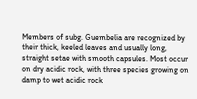Members of subg. Guembelia are recognized by their thick, keeled leaves and usually long, straight setae with smooth capsules. Most occur on dry acidic rock, with three species growing on damp to wet acidic rock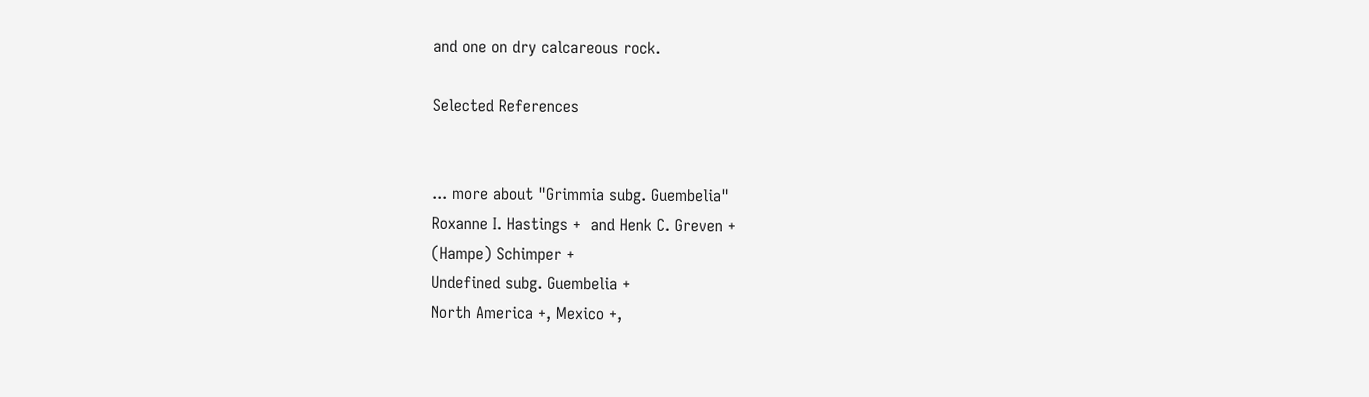and one on dry calcareous rock.

Selected References


... more about "Grimmia subg. Guembelia"
Roxanne I. Hastings +  and Henk C. Greven +
(Hampe) Schimper +
Undefined subg. Guembelia +
North America +, Mexico +,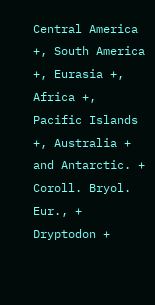Central America +, South America +, Eurasia +, Africa +, Pacific Islands +, Australia +  and Antarctic. +
Coroll. Bryol. Eur., +
Dryptodon +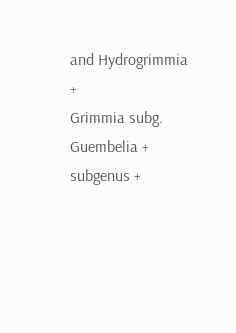and Hydrogrimmia +
Grimmia subg. Guembelia +
subgenus +